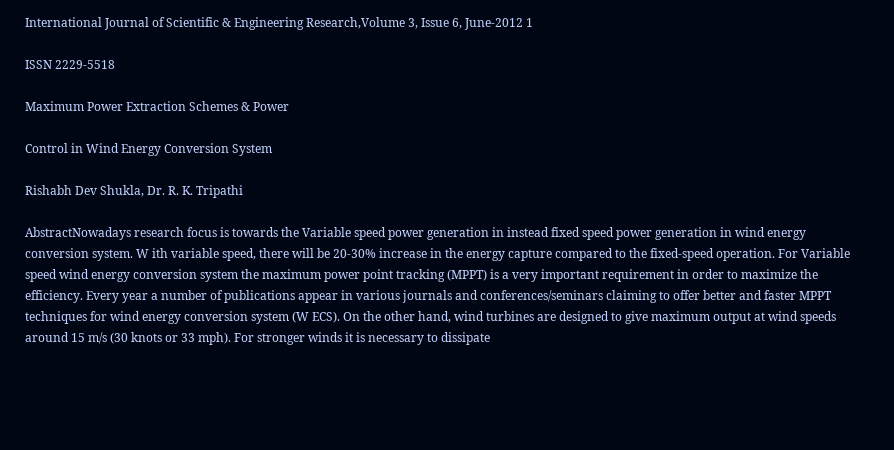International Journal of Scientific & Engineering Research,Volume 3, Issue 6, June-2012 1

ISSN 2229-5518

Maximum Power Extraction Schemes & Power

Control in Wind Energy Conversion System

Rishabh Dev Shukla, Dr. R. K. Tripathi

AbstractNowadays research focus is towards the Variable speed power generation in instead fixed speed power generation in wind energy conversion system. W ith variable speed, there will be 20-30% increase in the energy capture compared to the fixed-speed operation. For Variable speed wind energy conversion system the maximum power point tracking (MPPT) is a very important requirement in order to maximize the efficiency. Every year a number of publications appear in various journals and conferences/seminars claiming to offer better and faster MPPT techniques for wind energy conversion system (W ECS). On the other hand, wind turbines are designed to give maximum output at wind speeds around 15 m/s (30 knots or 33 mph). For stronger winds it is necessary to dissipate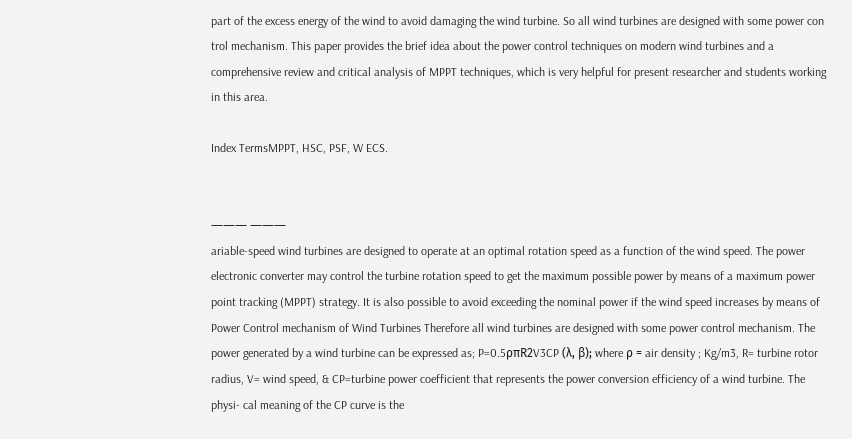part of the excess energy of the wind to avoid damaging the wind turbine. So all wind turbines are designed with some power con trol mechanism. This paper provides the brief idea about the power control techniques on modern wind turbines and a comprehensive review and critical analysis of MPPT techniques, which is very helpful for present researcher and students working in this area.

Index TermsMPPT, HSC, PSF, W ECS.


——— ———
ariable-speed wind turbines are designed to operate at an optimal rotation speed as a function of the wind speed. The power electronic converter may control the turbine rotation speed to get the maximum possible power by means of a maximum power point tracking (MPPT) strategy. It is also possible to avoid exceeding the nominal power if the wind speed increases by means of Power Control mechanism of Wind Turbines Therefore all wind turbines are designed with some power control mechanism. The power generated by a wind turbine can be expressed as; P=0.5ρπR2V3CP (λ, β); where ρ = air density ; Kg/m3, R= turbine rotor radius, V= wind speed, & CP=turbine power coefficient that represents the power conversion efficiency of a wind turbine. The physi- cal meaning of the CP curve is the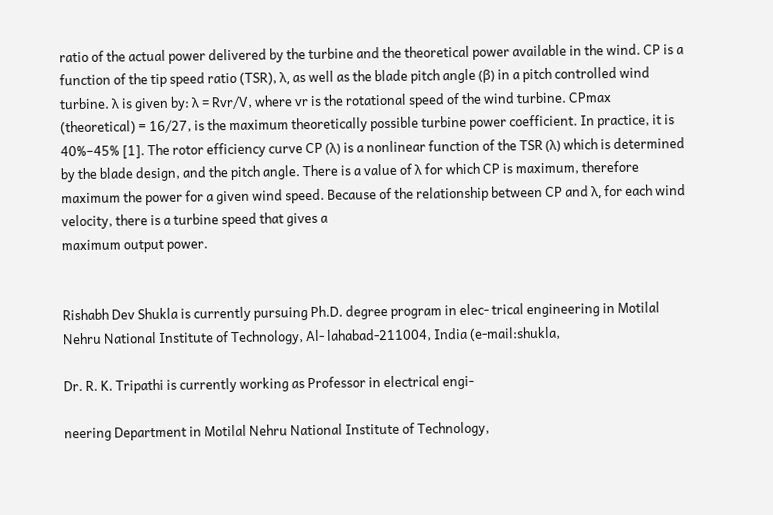ratio of the actual power delivered by the turbine and the theoretical power available in the wind. CP is a function of the tip speed ratio (TSR), λ, as well as the blade pitch angle (β) in a pitch controlled wind turbine. λ is given by: λ = Rvr/V, where vr is the rotational speed of the wind turbine. CPmax (theoretical) = 16/27, is the maximum theoretically possible turbine power coefficient. In practice, it is 40%–45% [1]. The rotor efficiency curve CP (λ) is a nonlinear function of the TSR (λ) which is determined by the blade design, and the pitch angle. There is a value of λ for which CP is maximum, therefore maximum the power for a given wind speed. Because of the relationship between CP and λ, for each wind velocity, there is a turbine speed that gives a
maximum output power.


Rishabh Dev Shukla is currently pursuing Ph.D. degree program in elec- trical engineering in Motilal Nehru National Institute of Technology, Al- lahabad-211004, India (e-mail:shukla,

Dr. R. K. Tripathi is currently working as Professor in electrical engi-

neering Department in Motilal Nehru National Institute of Technology,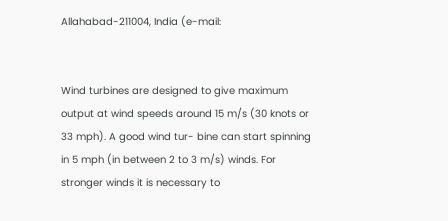Allahabad-211004, India (e-mail:


Wind turbines are designed to give maximum output at wind speeds around 15 m/s (30 knots or 33 mph). A good wind tur- bine can start spinning in 5 mph (in between 2 to 3 m/s) winds. For stronger winds it is necessary to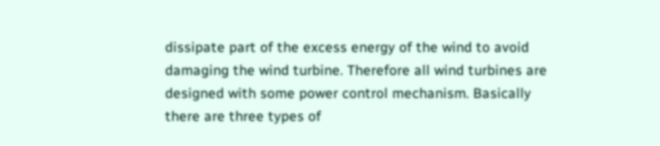dissipate part of the excess energy of the wind to avoid damaging the wind turbine. Therefore all wind turbines are designed with some power control mechanism. Basically there are three types of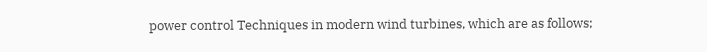power control Techniques in modern wind turbines, which are as follows;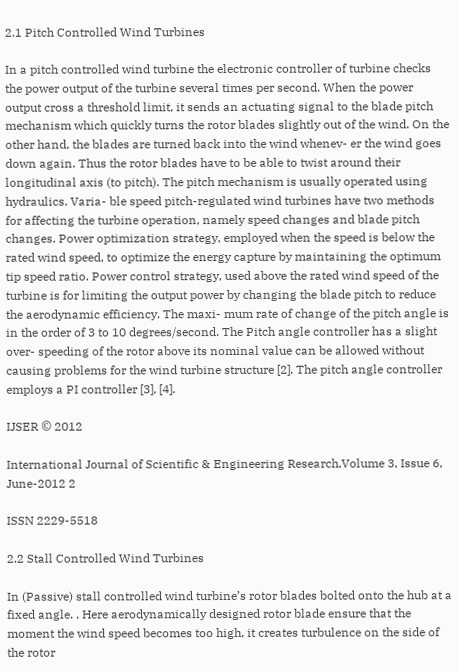2.1 Pitch Controlled Wind Turbines

In a pitch controlled wind turbine the electronic controller of turbine checks the power output of the turbine several times per second. When the power output cross a threshold limit, it sends an actuating signal to the blade pitch mechanism which quickly turns the rotor blades slightly out of the wind. On the other hand, the blades are turned back into the wind whenev- er the wind goes down again. Thus the rotor blades have to be able to twist around their longitudinal axis (to pitch). The pitch mechanism is usually operated using hydraulics. Varia- ble speed pitch-regulated wind turbines have two methods for affecting the turbine operation, namely speed changes and blade pitch changes. Power optimization strategy, employed when the speed is below the rated wind speed, to optimize the energy capture by maintaining the optimum tip speed ratio. Power control strategy, used above the rated wind speed of the turbine is for limiting the output power by changing the blade pitch to reduce the aerodynamic efficiency. The maxi- mum rate of change of the pitch angle is in the order of 3 to 10 degrees/second. The Pitch angle controller has a slight over- speeding of the rotor above its nominal value can be allowed without causing problems for the wind turbine structure [2]. The pitch angle controller employs a PI controller [3], [4].

IJSER © 2012

International Journal of Scientific & Engineering Research,Volume 3, Issue 6, June-2012 2

ISSN 2229-5518

2.2 Stall Controlled Wind Turbines

In (Passive) stall controlled wind turbine’s rotor blades bolted onto the hub at a fixed angle. . Here aerodynamically designed rotor blade ensure that the moment the wind speed becomes too high, it creates turbulence on the side of the rotor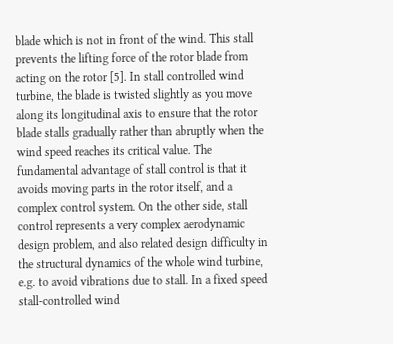blade which is not in front of the wind. This stall prevents the lifting force of the rotor blade from acting on the rotor [5]. In stall controlled wind turbine, the blade is twisted slightly as you move along its longitudinal axis to ensure that the rotor blade stalls gradually rather than abruptly when the wind speed reaches its critical value. The fundamental advantage of stall control is that it avoids moving parts in the rotor itself, and a complex control system. On the other side, stall control represents a very complex aerodynamic design problem, and also related design difficulty in the structural dynamics of the whole wind turbine, e.g. to avoid vibrations due to stall. In a fixed speed stall-controlled wind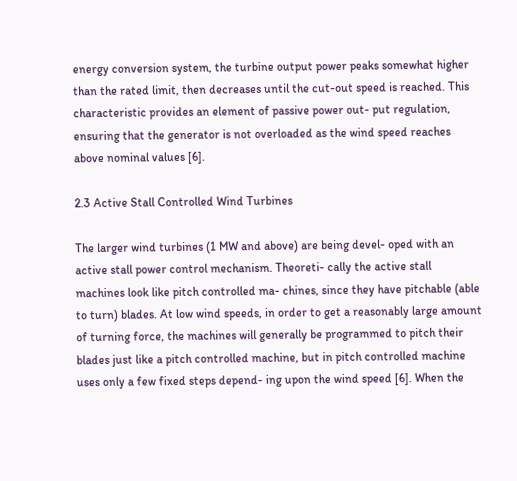energy conversion system, the turbine output power peaks somewhat higher than the rated limit, then decreases until the cut-out speed is reached. This characteristic provides an element of passive power out- put regulation, ensuring that the generator is not overloaded as the wind speed reaches above nominal values [6].

2.3 Active Stall Controlled Wind Turbines

The larger wind turbines (1 MW and above) are being devel- oped with an active stall power control mechanism. Theoreti- cally the active stall machines look like pitch controlled ma- chines, since they have pitchable (able to turn) blades. At low wind speeds, in order to get a reasonably large amount of turning force, the machines will generally be programmed to pitch their blades just like a pitch controlled machine, but in pitch controlled machine uses only a few fixed steps depend- ing upon the wind speed [6]. When the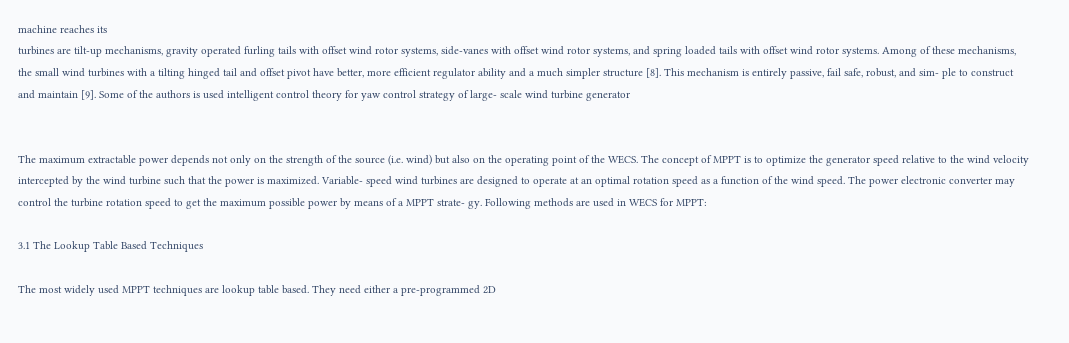machine reaches its
turbines are tilt-up mechanisms, gravity operated furling tails with offset wind rotor systems, side-vanes with offset wind rotor systems, and spring loaded tails with offset wind rotor systems. Among of these mechanisms, the small wind turbines with a tilting hinged tail and offset pivot have better, more efficient regulator ability and a much simpler structure [8]. This mechanism is entirely passive, fail safe, robust, and sim- ple to construct and maintain [9]. Some of the authors is used intelligent control theory for yaw control strategy of large- scale wind turbine generator


The maximum extractable power depends not only on the strength of the source (i.e. wind) but also on the operating point of the WECS. The concept of MPPT is to optimize the generator speed relative to the wind velocity intercepted by the wind turbine such that the power is maximized. Variable- speed wind turbines are designed to operate at an optimal rotation speed as a function of the wind speed. The power electronic converter may control the turbine rotation speed to get the maximum possible power by means of a MPPT strate- gy. Following methods are used in WECS for MPPT:

3.1 The Lookup Table Based Techniques

The most widely used MPPT techniques are lookup table based. They need either a pre-programmed 2D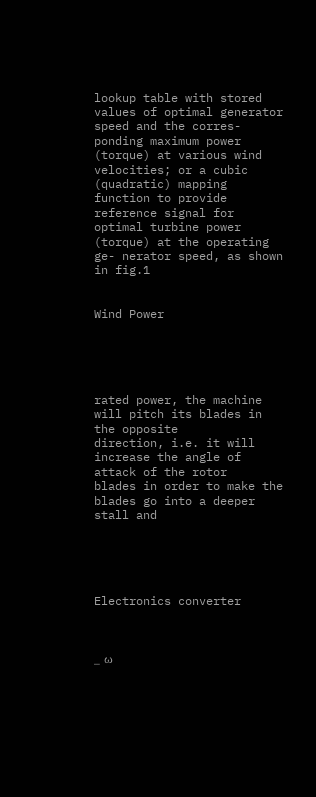lookup table with stored values of optimal generator speed and the corres- ponding maximum power (torque) at various wind velocities; or a cubic (quadratic) mapping function to provide reference signal for optimal turbine power (torque) at the operating ge- nerator speed, as shown in fig.1


Wind Power





rated power, the machine will pitch its blades in the opposite
direction, i.e. it will increase the angle of attack of the rotor
blades in order to make the blades go into a deeper stall and





Electronics converter



_ ω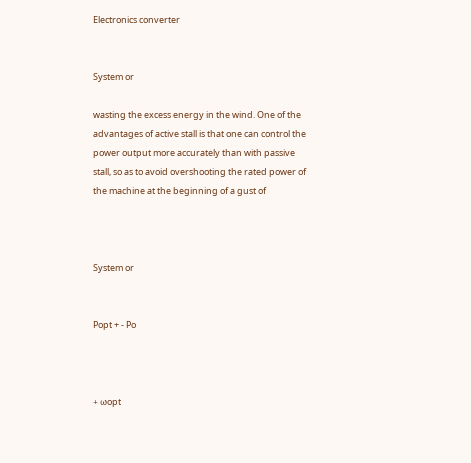Electronics converter


System or

wasting the excess energy in the wind. One of the advantages of active stall is that one can control the power output more accurately than with passive stall, so as to avoid overshooting the rated power of the machine at the beginning of a gust of



System or


Popt + - Po



+ ωopt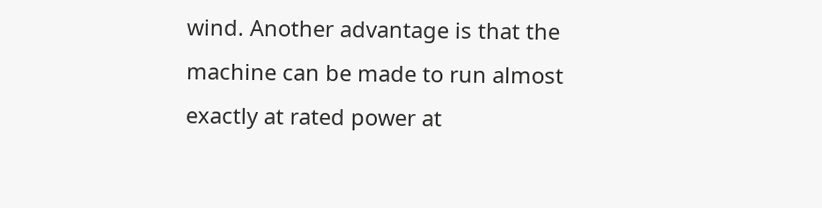wind. Another advantage is that the machine can be made to run almost exactly at rated power at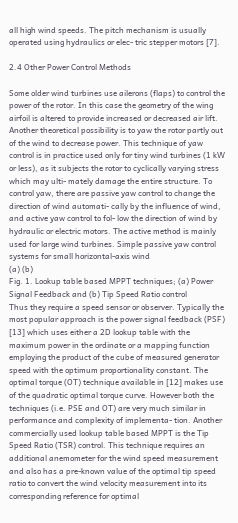all high wind speeds. The pitch mechanism is usually operated using hydraulics or elec- tric stepper motors [7].

2.4 Other Power Control Methods

Some older wind turbines use ailerons (flaps) to control the power of the rotor. In this case the geometry of the wing airfoil is altered to provide increased or decreased air lift. Another theoretical possibility is to yaw the rotor partly out of the wind to decrease power. This technique of yaw control is in practice used only for tiny wind turbines (1 kW or less), as it subjects the rotor to cyclically varying stress which may ulti- mately damage the entire structure. To control yaw, there are passive yaw control to change the direction of wind automati- cally by the influence of wind, and active yaw control to fol- low the direction of wind by hydraulic or electric motors. The active method is mainly used for large wind turbines. Simple passive yaw control systems for small horizontal-axis wind
(a) (b)
Fig. 1. Lookup table based MPPT techniques; (a) Power
Signal Feedback and (b) Tip Speed Ratio control
Thus they require a speed sensor or observer. Typically the most popular approach is the power signal feedback (PSF) [13] which uses either a 2D lookup table with the maximum power in the ordinate or a mapping function employing the product of the cube of measured generator speed with the optimum proportionality constant. The optimal torque (OT) technique available in [12] makes use of the quadratic optimal torque curve. However both the techniques (i.e. PSE and OT) are very much similar in performance and complexity of implementa- tion. Another commercially used lookup table based MPPT is the Tip Speed Ratio (TSR) control. This technique requires an additional anemometer for the wind speed measurement and also has a pre-known value of the optimal tip speed ratio to convert the wind velocity measurement into its corresponding reference for optimal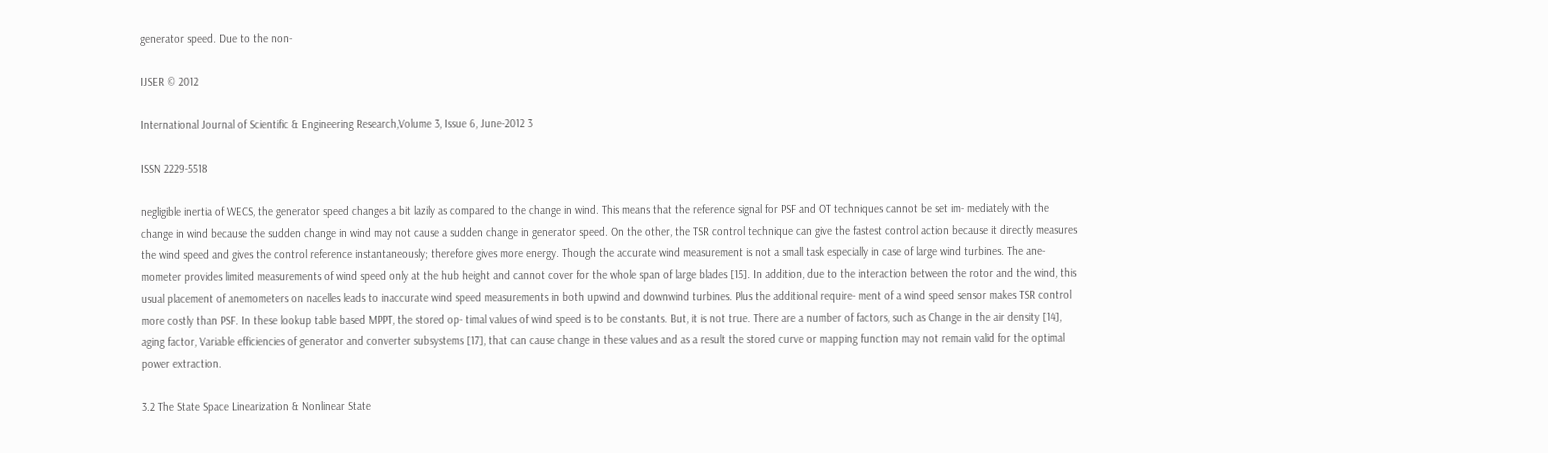generator speed. Due to the non-

IJSER © 2012

International Journal of Scientific & Engineering Research,Volume 3, Issue 6, June-2012 3

ISSN 2229-5518

negligible inertia of WECS, the generator speed changes a bit lazily as compared to the change in wind. This means that the reference signal for PSF and OT techniques cannot be set im- mediately with the change in wind because the sudden change in wind may not cause a sudden change in generator speed. On the other, the TSR control technique can give the fastest control action because it directly measures the wind speed and gives the control reference instantaneously; therefore gives more energy. Though the accurate wind measurement is not a small task especially in case of large wind turbines. The ane- mometer provides limited measurements of wind speed only at the hub height and cannot cover for the whole span of large blades [15]. In addition, due to the interaction between the rotor and the wind, this usual placement of anemometers on nacelles leads to inaccurate wind speed measurements in both upwind and downwind turbines. Plus the additional require- ment of a wind speed sensor makes TSR control more costly than PSF. In these lookup table based MPPT, the stored op- timal values of wind speed is to be constants. But, it is not true. There are a number of factors, such as Change in the air density [14], aging factor, Variable efficiencies of generator and converter subsystems [17], that can cause change in these values and as a result the stored curve or mapping function may not remain valid for the optimal power extraction.

3.2 The State Space Linearization & Nonlinear State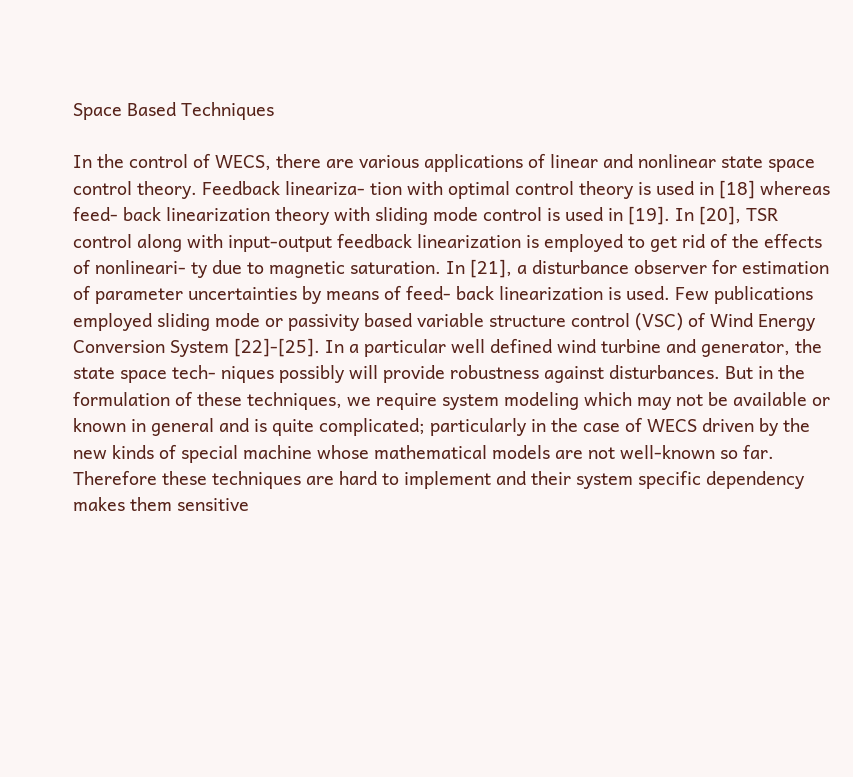Space Based Techniques

In the control of WECS, there are various applications of linear and nonlinear state space control theory. Feedback lineariza- tion with optimal control theory is used in [18] whereas feed- back linearization theory with sliding mode control is used in [19]. In [20], TSR control along with input-output feedback linearization is employed to get rid of the effects of nonlineari- ty due to magnetic saturation. In [21], a disturbance observer for estimation of parameter uncertainties by means of feed- back linearization is used. Few publications employed sliding mode or passivity based variable structure control (VSC) of Wind Energy Conversion System [22]-[25]. In a particular well defined wind turbine and generator, the state space tech- niques possibly will provide robustness against disturbances. But in the formulation of these techniques, we require system modeling which may not be available or known in general and is quite complicated; particularly in the case of WECS driven by the new kinds of special machine whose mathematical models are not well-known so far. Therefore these techniques are hard to implement and their system specific dependency makes them sensitive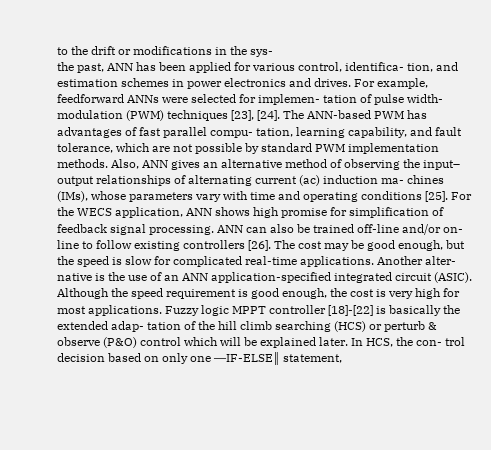to the drift or modifications in the sys-
the past, ANN has been applied for various control, identifica- tion, and estimation schemes in power electronics and drives. For example, feedforward ANNs were selected for implemen- tation of pulse width-modulation (PWM) techniques [23], [24]. The ANN-based PWM has advantages of fast parallel compu- tation, learning capability, and fault tolerance, which are not possible by standard PWM implementation methods. Also, ANN gives an alternative method of observing the input– output relationships of alternating current (ac) induction ma- chines (IMs), whose parameters vary with time and operating conditions [25]. For the WECS application, ANN shows high promise for simplification of feedback signal processing. ANN can also be trained off-line and/or on-line to follow existing controllers [26]. The cost may be good enough, but the speed is slow for complicated real-time applications. Another alter- native is the use of an ANN application-specified integrated circuit (ASIC). Although the speed requirement is good enough, the cost is very high for most applications. Fuzzy logic MPPT controller [18]-[22] is basically the extended adap- tation of the hill climb searching (HCS) or perturb & observe (P&O) control which will be explained later. In HCS, the con- trol decision based on only one ―IF-ELSE‖ statement,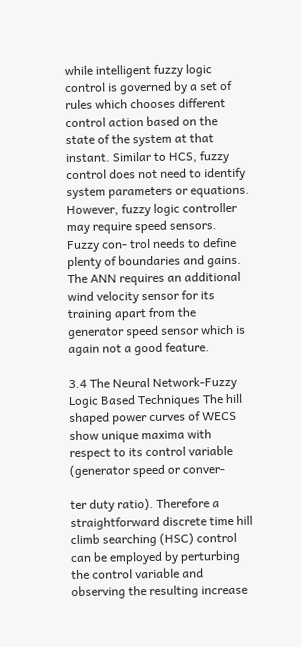while intelligent fuzzy logic control is governed by a set of rules which chooses different control action based on the state of the system at that instant. Similar to HCS, fuzzy control does not need to identify system parameters or equations. However, fuzzy logic controller may require speed sensors. Fuzzy con- trol needs to define plenty of boundaries and gains. The ANN requires an additional wind velocity sensor for its training apart from the generator speed sensor which is again not a good feature.

3.4 The Neural Network-Fuzzy Logic Based Techniques The hill shaped power curves of WECS show unique maxima with respect to its control variable (generator speed or conver-

ter duty ratio). Therefore a straightforward discrete time hill
climb searching (HSC) control can be employed by perturbing
the control variable and observing the resulting increase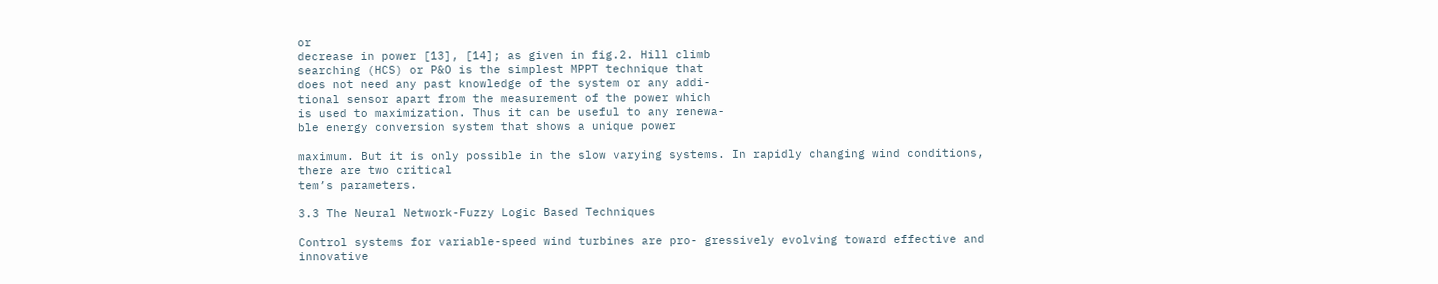or
decrease in power [13], [14]; as given in fig.2. Hill climb
searching (HCS) or P&O is the simplest MPPT technique that
does not need any past knowledge of the system or any addi-
tional sensor apart from the measurement of the power which
is used to maximization. Thus it can be useful to any renewa-
ble energy conversion system that shows a unique power

maximum. But it is only possible in the slow varying systems. In rapidly changing wind conditions, there are two critical
tem’s parameters.

3.3 The Neural Network-Fuzzy Logic Based Techniques

Control systems for variable-speed wind turbines are pro- gressively evolving toward effective and innovative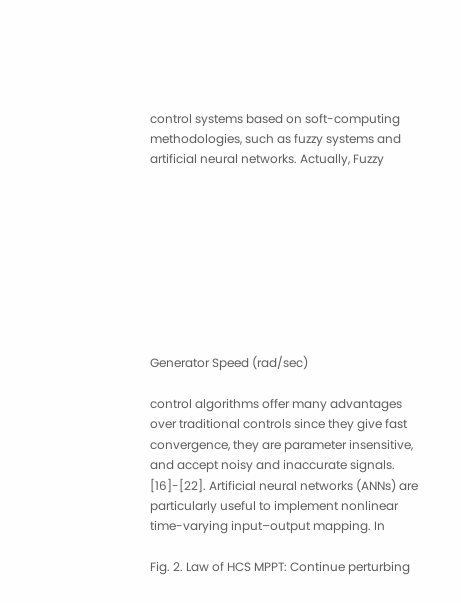control systems based on soft-computing methodologies, such as fuzzy systems and artificial neural networks. Actually, Fuzzy









Generator Speed (rad/sec)

control algorithms offer many advantages over traditional controls since they give fast convergence, they are parameter insensitive, and accept noisy and inaccurate signals. [16]-[22]. Artificial neural networks (ANNs) are particularly useful to implement nonlinear time-varying input–output mapping. In

Fig. 2. Law of HCS MPPT: Continue perturbing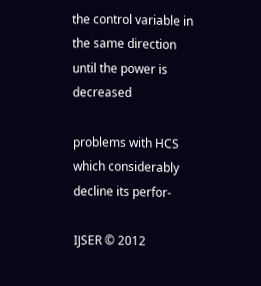the control variable in the same direction until the power is decreased

problems with HCS which considerably decline its perfor-

IJSER © 2012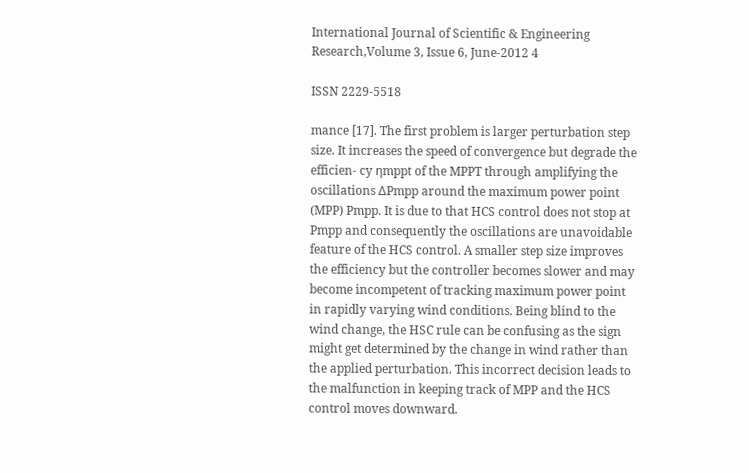International Journal of Scientific & Engineering Research,Volume 3, Issue 6, June-2012 4

ISSN 2229-5518

mance [17]. The first problem is larger perturbation step size. It increases the speed of convergence but degrade the efficien- cy ηmppt of the MPPT through amplifying the oscillations ΔPmpp around the maximum power point (MPP) Pmpp. It is due to that HCS control does not stop at Pmpp and consequently the oscillations are unavoidable feature of the HCS control. A smaller step size improves the efficiency but the controller becomes slower and may become incompetent of tracking maximum power point in rapidly varying wind conditions. Being blind to the wind change, the HSC rule can be confusing as the sign might get determined by the change in wind rather than the applied perturbation. This incorrect decision leads to the malfunction in keeping track of MPP and the HCS control moves downward.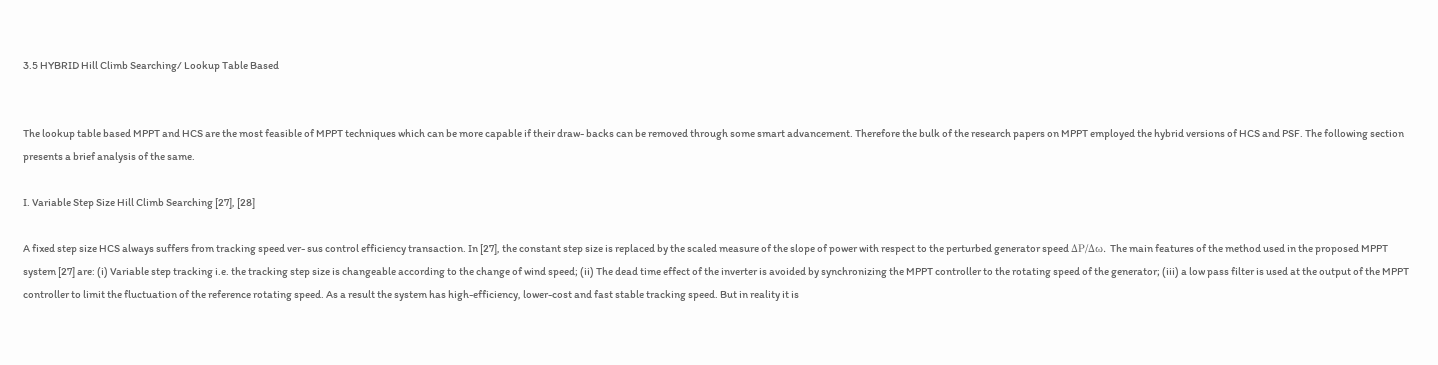3.5 HYBRID Hill Climb Searching/ Lookup Table Based


The lookup table based MPPT and HCS are the most feasible of MPPT techniques which can be more capable if their draw- backs can be removed through some smart advancement. Therefore the bulk of the research papers on MPPT employed the hybrid versions of HCS and PSF. The following section presents a brief analysis of the same.

I. Variable Step Size Hill Climb Searching [27], [28]

A fixed step size HCS always suffers from tracking speed ver- sus control efficiency transaction. In [27], the constant step size is replaced by the scaled measure of the slope of power with respect to the perturbed generator speed ΔP/Δω. The main features of the method used in the proposed MPPT system [27] are: (i) Variable step tracking i.e. the tracking step size is changeable according to the change of wind speed; (ii) The dead time effect of the inverter is avoided by synchronizing the MPPT controller to the rotating speed of the generator; (iii) a low pass filter is used at the output of the MPPT controller to limit the fluctuation of the reference rotating speed. As a result the system has high-efficiency, lower-cost and fast stable tracking speed. But in reality it is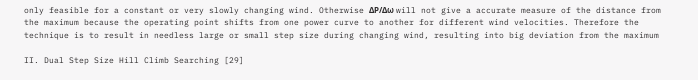only feasible for a constant or very slowly changing wind. Otherwise ΔP/Δω will not give a accurate measure of the distance from the maximum because the operating point shifts from one power curve to another for different wind velocities. Therefore the technique is to result in needless large or small step size during changing wind, resulting into big deviation from the maximum

II. Dual Step Size Hill Climb Searching [29]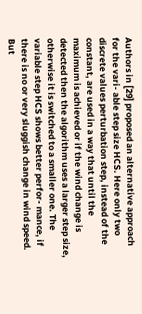Authors in [29] proposed an alternative approach for the vari- able step size HCS. Here only two discrete values perturbation step, instead of the constant, are used in a way that until the maximum is achieved or if the wind change is detected then the algorithm uses a larger step size, otherwise it is switched to a smaller one. The variable step HCS shows better perfor- mance, if there is no or very sluggish change in wind speed. But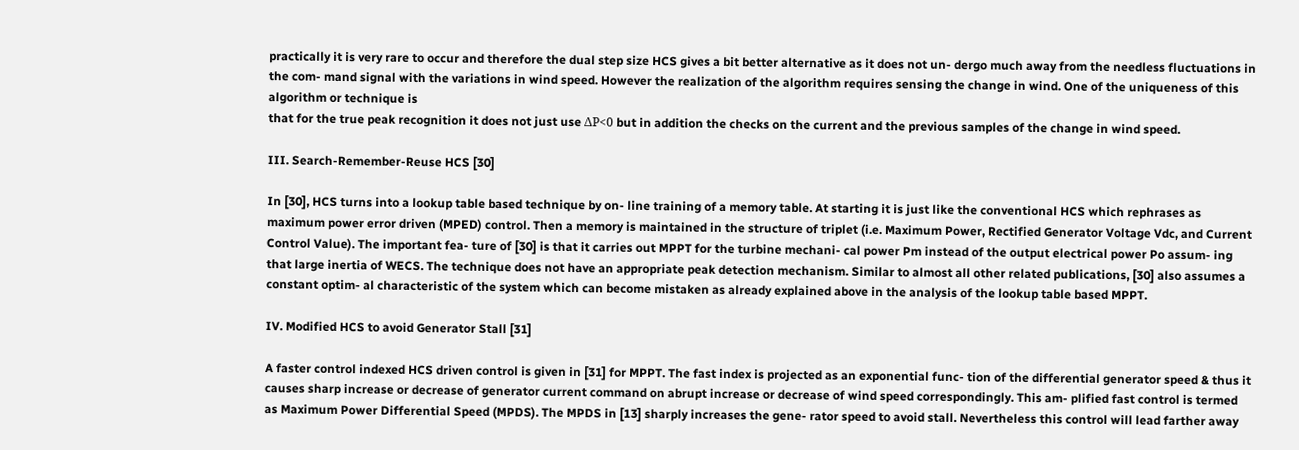practically it is very rare to occur and therefore the dual step size HCS gives a bit better alternative as it does not un- dergo much away from the needless fluctuations in the com- mand signal with the variations in wind speed. However the realization of the algorithm requires sensing the change in wind. One of the uniqueness of this algorithm or technique is
that for the true peak recognition it does not just use ΔP<0 but in addition the checks on the current and the previous samples of the change in wind speed.

III. Search-Remember-Reuse HCS [30]

In [30], HCS turns into a lookup table based technique by on- line training of a memory table. At starting it is just like the conventional HCS which rephrases as maximum power error driven (MPED) control. Then a memory is maintained in the structure of triplet (i.e. Maximum Power, Rectified Generator Voltage Vdc, and Current Control Value). The important fea- ture of [30] is that it carries out MPPT for the turbine mechani- cal power Pm instead of the output electrical power Po assum- ing that large inertia of WECS. The technique does not have an appropriate peak detection mechanism. Similar to almost all other related publications, [30] also assumes a constant optim- al characteristic of the system which can become mistaken as already explained above in the analysis of the lookup table based MPPT.

IV. Modified HCS to avoid Generator Stall [31]

A faster control indexed HCS driven control is given in [31] for MPPT. The fast index is projected as an exponential func- tion of the differential generator speed & thus it causes sharp increase or decrease of generator current command on abrupt increase or decrease of wind speed correspondingly. This am- plified fast control is termed as Maximum Power Differential Speed (MPDS). The MPDS in [13] sharply increases the gene- rator speed to avoid stall. Nevertheless this control will lead farther away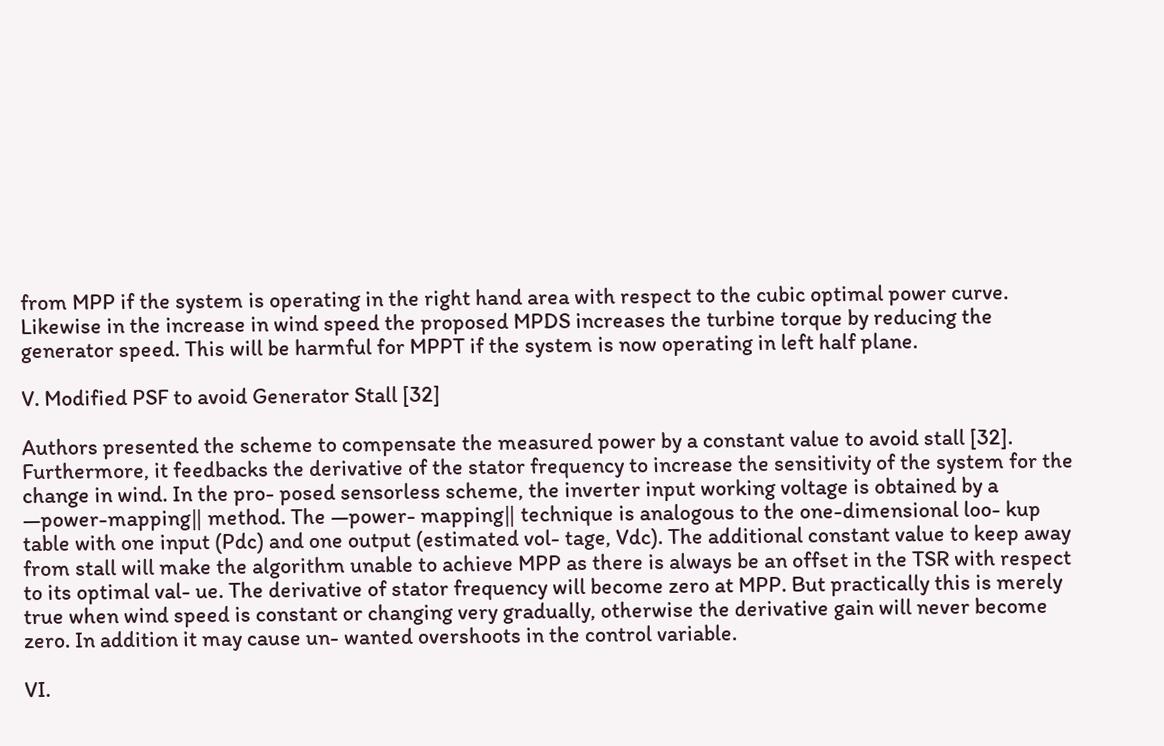from MPP if the system is operating in the right hand area with respect to the cubic optimal power curve. Likewise in the increase in wind speed the proposed MPDS increases the turbine torque by reducing the generator speed. This will be harmful for MPPT if the system is now operating in left half plane.

V. Modified PSF to avoid Generator Stall [32]

Authors presented the scheme to compensate the measured power by a constant value to avoid stall [32]. Furthermore, it feedbacks the derivative of the stator frequency to increase the sensitivity of the system for the change in wind. In the pro- posed sensorless scheme, the inverter input working voltage is obtained by a ―power-mapping‖ method. The ―power- mapping‖ technique is analogous to the one-dimensional loo- kup table with one input (Pdc) and one output (estimated vol- tage, Vdc). The additional constant value to keep away from stall will make the algorithm unable to achieve MPP as there is always be an offset in the TSR with respect to its optimal val- ue. The derivative of stator frequency will become zero at MPP. But practically this is merely true when wind speed is constant or changing very gradually, otherwise the derivative gain will never become zero. In addition it may cause un- wanted overshoots in the control variable.

VI.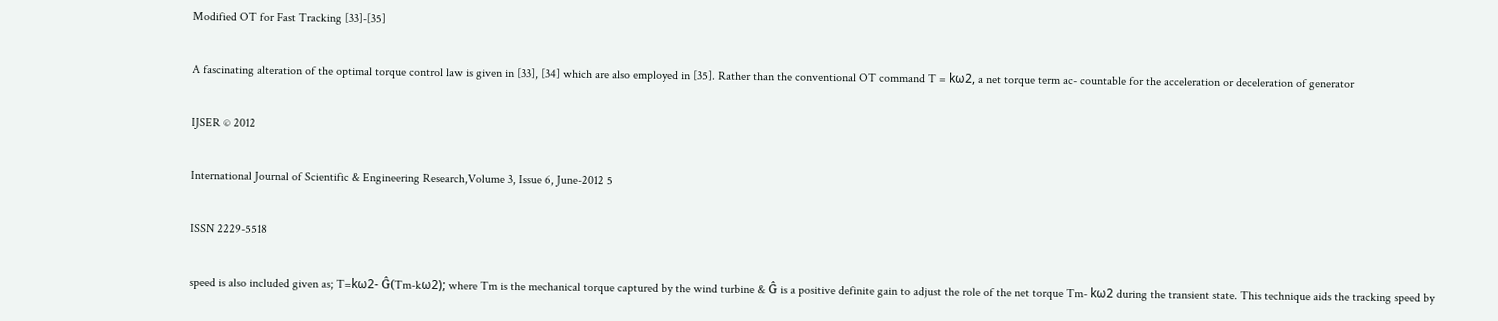Modified OT for Fast Tracking [33]-[35]

A fascinating alteration of the optimal torque control law is given in [33], [34] which are also employed in [35]. Rather than the conventional OT command T = kω2, a net torque term ac- countable for the acceleration or deceleration of generator

IJSER © 2012

International Journal of Scientific & Engineering Research,Volume 3, Issue 6, June-2012 5

ISSN 2229-5518

speed is also included given as; T=kω2- Ĝ(Tm-kω2); where Tm is the mechanical torque captured by the wind turbine & Ĝ is a positive definite gain to adjust the role of the net torque Tm- kω2 during the transient state. This technique aids the tracking speed by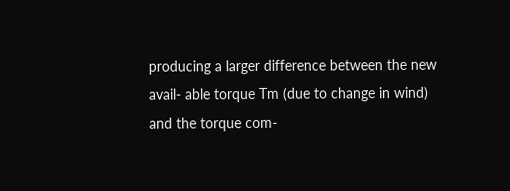producing a larger difference between the new avail- able torque Tm (due to change in wind) and the torque com-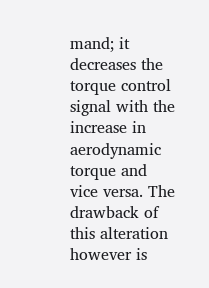mand; it decreases the torque control signal with the increase in aerodynamic torque and vice versa. The drawback of this alteration however is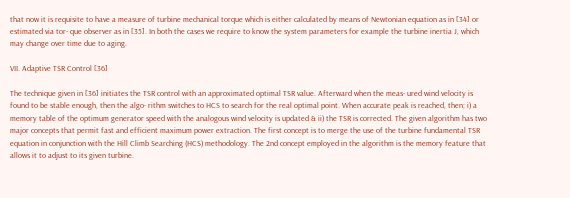that now it is requisite to have a measure of turbine mechanical torque which is either calculated by means of Newtonian equation as in [34] or estimated via tor- que observer as in [35]. In both the cases we require to know the system parameters for example the turbine inertia J, which may change over time due to aging.

VII. Adaptive TSR Control [36]

The technique given in [36] initiates the TSR control with an approximated optimal TSR value. Afterward when the meas- ured wind velocity is found to be stable enough, then the algo- rithm switches to HCS to search for the real optimal point. When accurate peak is reached, then; i) a memory table of the optimum generator speed with the analogous wind velocity is updated & ii) the TSR is corrected. The given algorithm has two major concepts that permit fast and efficient maximum power extraction. The first concept is to merge the use of the turbine fundamental TSR equation in conjunction with the Hill Climb Searching (HCS) methodology. The 2nd concept employed in the algorithm is the memory feature that allows it to adjust to its given turbine.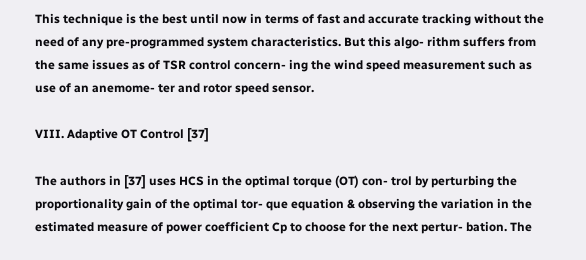This technique is the best until now in terms of fast and accurate tracking without the need of any pre-programmed system characteristics. But this algo- rithm suffers from the same issues as of TSR control concern- ing the wind speed measurement such as use of an anemome- ter and rotor speed sensor.

VIII. Adaptive OT Control [37]

The authors in [37] uses HCS in the optimal torque (OT) con- trol by perturbing the proportionality gain of the optimal tor- que equation & observing the variation in the estimated measure of power coefficient Cp to choose for the next pertur- bation. The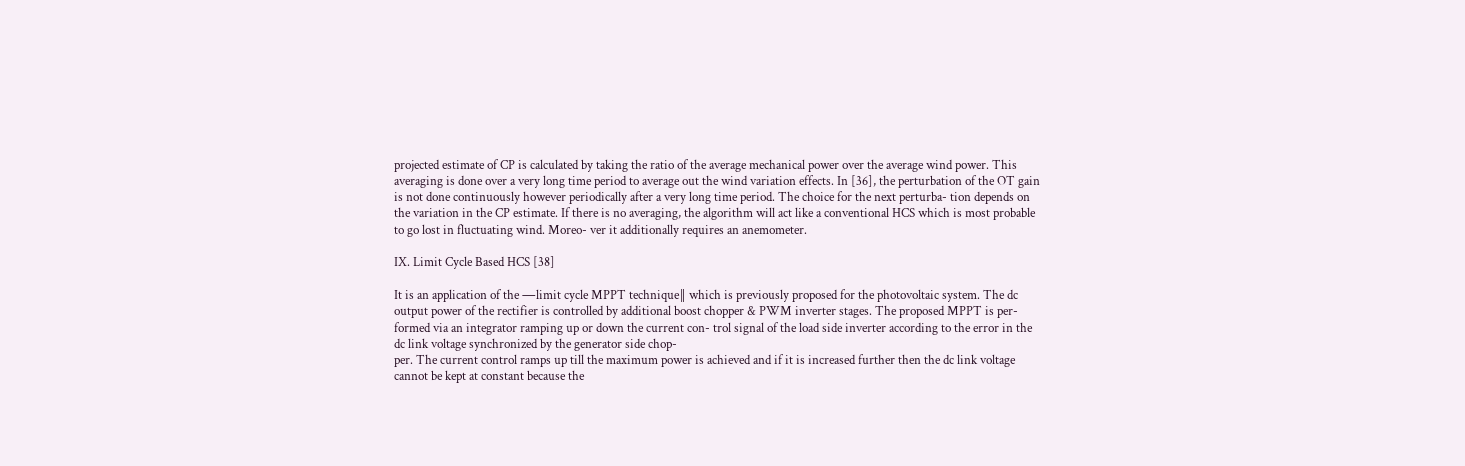projected estimate of CP is calculated by taking the ratio of the average mechanical power over the average wind power. This averaging is done over a very long time period to average out the wind variation effects. In [36], the perturbation of the OT gain is not done continuously however periodically after a very long time period. The choice for the next perturba- tion depends on the variation in the CP estimate. If there is no averaging, the algorithm will act like a conventional HCS which is most probable to go lost in fluctuating wind. Moreo- ver it additionally requires an anemometer.

IX. Limit Cycle Based HCS [38]

It is an application of the ―limit cycle MPPT technique‖ which is previously proposed for the photovoltaic system. The dc output power of the rectifier is controlled by additional boost chopper & PWM inverter stages. The proposed MPPT is per- formed via an integrator ramping up or down the current con- trol signal of the load side inverter according to the error in the dc link voltage synchronized by the generator side chop-
per. The current control ramps up till the maximum power is achieved and if it is increased further then the dc link voltage cannot be kept at constant because the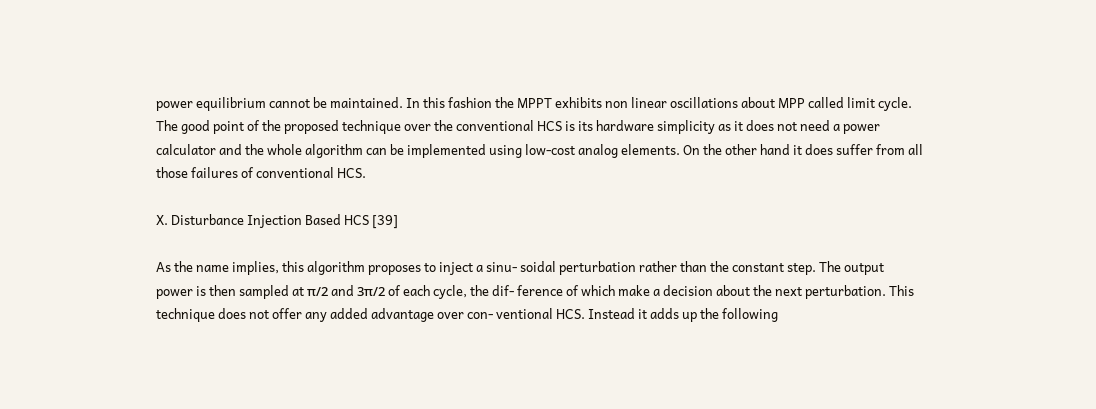power equilibrium cannot be maintained. In this fashion the MPPT exhibits non linear oscillations about MPP called limit cycle. The good point of the proposed technique over the conventional HCS is its hardware simplicity as it does not need a power calculator and the whole algorithm can be implemented using low-cost analog elements. On the other hand it does suffer from all those failures of conventional HCS.

X. Disturbance Injection Based HCS [39]

As the name implies, this algorithm proposes to inject a sinu- soidal perturbation rather than the constant step. The output power is then sampled at π/2 and 3π/2 of each cycle, the dif- ference of which make a decision about the next perturbation. This technique does not offer any added advantage over con- ventional HCS. Instead it adds up the following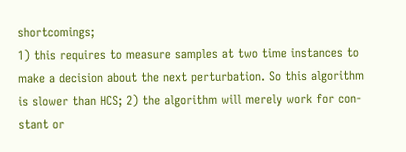shortcomings;
1) this requires to measure samples at two time instances to make a decision about the next perturbation. So this algorithm
is slower than HCS; 2) the algorithm will merely work for con- stant or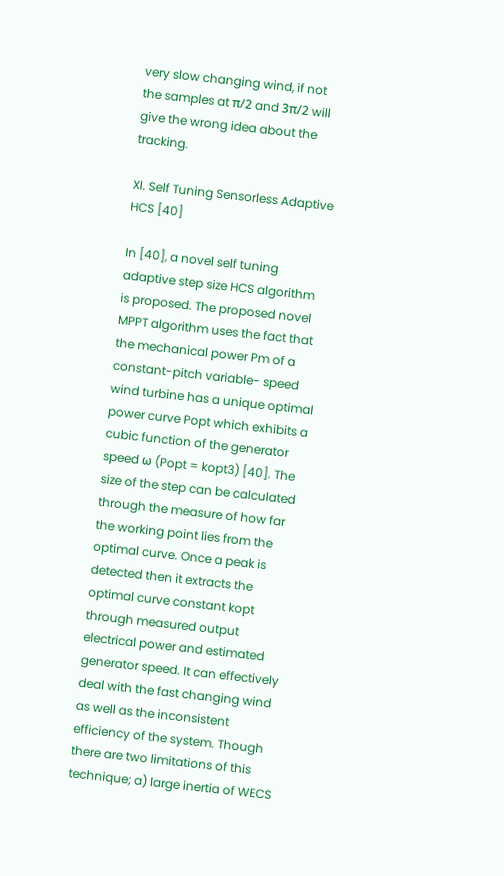very slow changing wind, if not the samples at π/2 and 3π/2 will give the wrong idea about the tracking.

XI. Self Tuning Sensorless Adaptive HCS [40]

In [40], a novel self tuning adaptive step size HCS algorithm is proposed. The proposed novel MPPT algorithm uses the fact that the mechanical power Pm of a constant-pitch variable- speed wind turbine has a unique optimal power curve Popt which exhibits a cubic function of the generator speed ω (Popt = kopt3) [40]. The size of the step can be calculated through the measure of how far the working point lies from the optimal curve. Once a peak is detected then it extracts the optimal curve constant kopt through measured output electrical power and estimated generator speed. It can effectively deal with the fast changing wind as well as the inconsistent efficiency of the system. Though there are two limitations of this technique; a) large inertia of WECS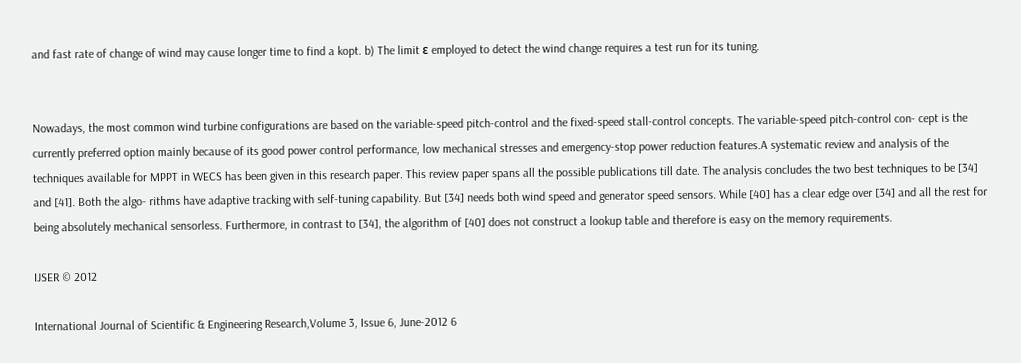and fast rate of change of wind may cause longer time to find a kopt. b) The limit ε employed to detect the wind change requires a test run for its tuning.


Nowadays, the most common wind turbine configurations are based on the variable-speed pitch-control and the fixed-speed stall-control concepts. The variable-speed pitch-control con- cept is the currently preferred option mainly because of its good power control performance, low mechanical stresses and emergency-stop power reduction features.A systematic review and analysis of the techniques available for MPPT in WECS has been given in this research paper. This review paper spans all the possible publications till date. The analysis concludes the two best techniques to be [34] and [41]. Both the algo- rithms have adaptive tracking with self-tuning capability. But [34] needs both wind speed and generator speed sensors. While [40] has a clear edge over [34] and all the rest for being absolutely mechanical sensorless. Furthermore, in contrast to [34], the algorithm of [40] does not construct a lookup table and therefore is easy on the memory requirements.

IJSER © 2012

International Journal of Scientific & Engineering Research,Volume 3, Issue 6, June-2012 6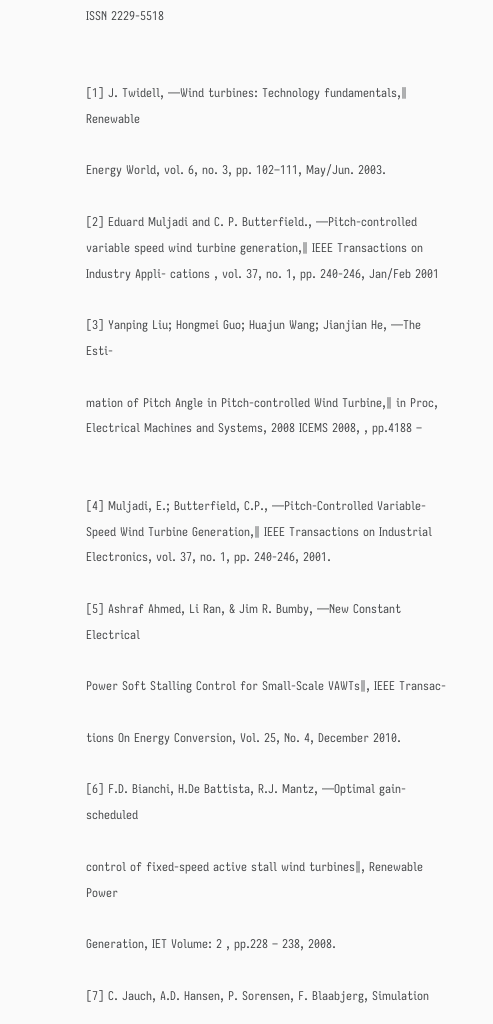ISSN 2229-5518


[1] J. Twidell, ―Wind turbines: Technology fundamentals,‖ Renewable

Energy World, vol. 6, no. 3, pp. 102–111, May/Jun. 2003.

[2] Eduard Muljadi and C. P. Butterfield., ―Pitch-controlled variable speed wind turbine generation,‖ IEEE Transactions on Industry Appli- cations , vol. 37, no. 1, pp. 240-246, Jan/Feb 2001

[3] Yanping Liu; Hongmei Guo; Huajun Wang; Jianjian He, ―The Esti-

mation of Pitch Angle in Pitch-controlled Wind Turbine,‖ in Proc, Electrical Machines and Systems, 2008 ICEMS 2008, , pp.4188 –


[4] Muljadi, E.; Butterfield, C.P., ―Pitch-Controlled Variable-Speed Wind Turbine Generation,‖ IEEE Transactions on Industrial Electronics, vol. 37, no. 1, pp. 240-246, 2001.

[5] Ashraf Ahmed, Li Ran, & Jim R. Bumby, ―New Constant Electrical

Power Soft Stalling Control for Small-Scale VAWTs‖, IEEE Transac-

tions On Energy Conversion, Vol. 25, No. 4, December 2010.

[6] F.D. Bianchi, H.De Battista, R.J. Mantz, ―Optimal gain-scheduled

control of fixed-speed active stall wind turbines‖, Renewable Power

Generation, IET Volume: 2 , pp.228 – 238, 2008.

[7] C. Jauch, A.D. Hansen, P. Sorensen, F. Blaabjerg, Simulation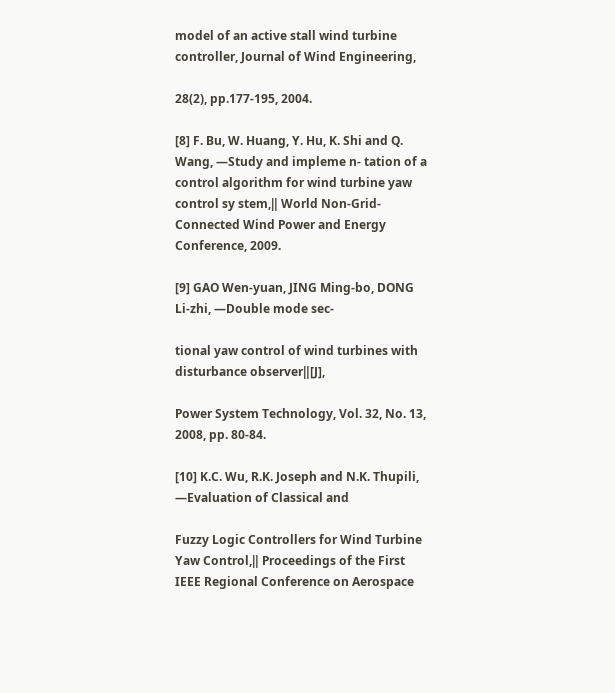model of an active stall wind turbine controller, Journal of Wind Engineering,

28(2), pp.177-195, 2004.

[8] F. Bu, W. Huang, Y. Hu, K. Shi and Q. Wang, ―Study and impleme n- tation of a control algorithm for wind turbine yaw control sy stem,‖ World Non-Grid-Connected Wind Power and Energy Conference, 2009.

[9] GAO Wen-yuan, JING Ming-bo, DONG Li-zhi, ―Double mode sec-

tional yaw control of wind turbines with disturbance observer‖[J],

Power System Technology, Vol. 32, No. 13, 2008, pp. 80-84.

[10] K.C. Wu, R.K. Joseph and N.K. Thupili, ―Evaluation of Classical and

Fuzzy Logic Controllers for Wind Turbine Yaw Control,‖ Proceedings of the First IEEE Regional Conference on Aerospace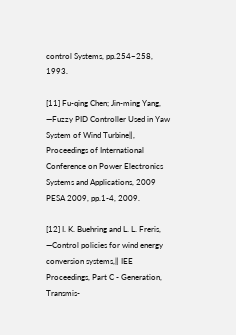control Systems, pp.254~258, 1993.

[11] Fu-qing Chen; Jin-ming Yang, ―Fuzzy PID Controller Used in Yaw System of Wind Turbine‖, Proceedings of International Conference on Power Electronics Systems and Applications, 2009 PESA 2009, pp.1-4, 2009.

[12] I. K. Buehring and L. L. Freris, ―Control policies for wind energy conversion systems,‖ IEE Proceedings, Part C - Generation, Transmis-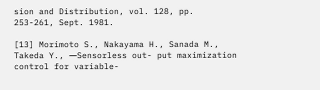sion and Distribution, vol. 128, pp. 253-261, Sept. 1981.

[13] Morimoto S., Nakayama H., Sanada M., Takeda Y., ―Sensorless out- put maximization control for variable-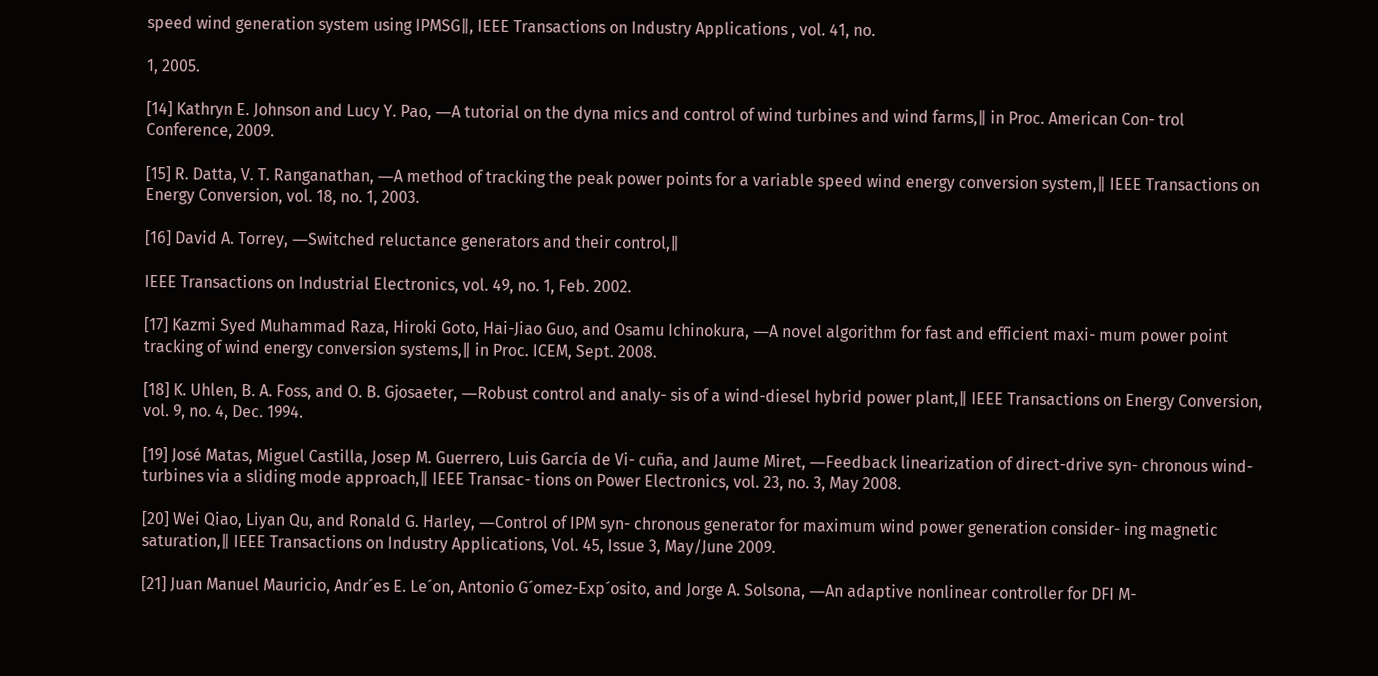speed wind generation system using IPMSG‖, IEEE Transactions on Industry Applications , vol. 41, no.

1, 2005.

[14] Kathryn E. Johnson and Lucy Y. Pao, ―A tutorial on the dyna mics and control of wind turbines and wind farms,‖ in Proc. American Con- trol Conference, 2009.

[15] R. Datta, V. T. Ranganathan, ―A method of tracking the peak power points for a variable speed wind energy conversion system,‖ IEEE Transactions on Energy Conversion, vol. 18, no. 1, 2003.

[16] David A. Torrey, ―Switched reluctance generators and their control,‖

IEEE Transactions on Industrial Electronics, vol. 49, no. 1, Feb. 2002.

[17] Kazmi Syed Muhammad Raza, Hiroki Goto, Hai-Jiao Guo, and Osamu Ichinokura, ―A novel algorithm for fast and efficient maxi- mum power point tracking of wind energy conversion systems,‖ in Proc. ICEM, Sept. 2008.

[18] K. Uhlen, B. A. Foss, and O. B. Gjosaeter, ―Robust control and analy- sis of a wind-diesel hybrid power plant,‖ IEEE Transactions on Energy Conversion, vol. 9, no. 4, Dec. 1994.

[19] José Matas, Miguel Castilla, Josep M. Guerrero, Luis García de Vi- cuña, and Jaume Miret, ―Feedback linearization of direct-drive syn- chronous wind-turbines via a sliding mode approach,‖ IEEE Transac- tions on Power Electronics, vol. 23, no. 3, May 2008.

[20] Wei Qiao, Liyan Qu, and Ronald G. Harley, ―Control of IPM syn- chronous generator for maximum wind power generation consider- ing magnetic saturation,‖ IEEE Transactions on Industry Applications, Vol. 45, Issue 3, May/June 2009.

[21] Juan Manuel Mauricio, Andr´es E. Le´on, Antonio G´omez-Exp´osito, and Jorge A. Solsona, ―An adaptive nonlinear controller for DFI M-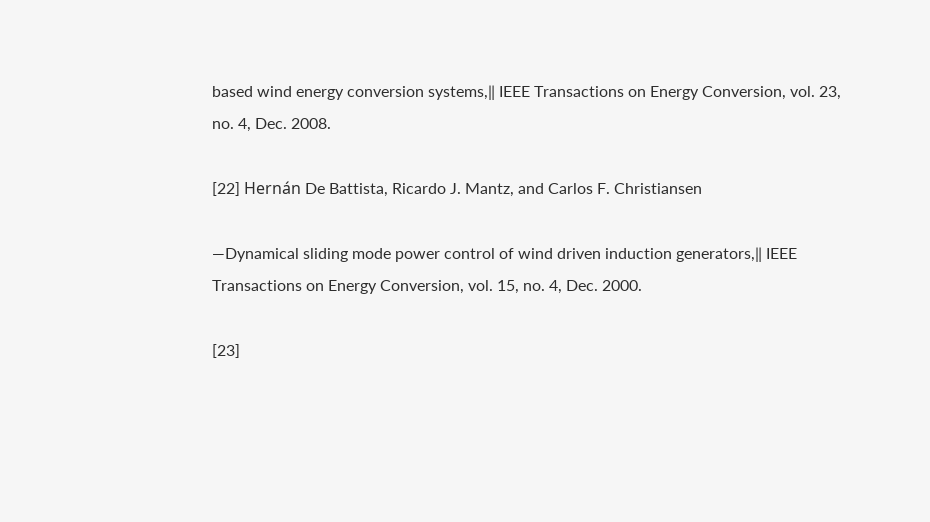based wind energy conversion systems,‖ IEEE Transactions on Energy Conversion, vol. 23, no. 4, Dec. 2008.

[22] Hernán De Battista, Ricardo J. Mantz, and Carlos F. Christiansen

―Dynamical sliding mode power control of wind driven induction generators,‖ IEEE Transactions on Energy Conversion, vol. 15, no. 4, Dec. 2000.

[23]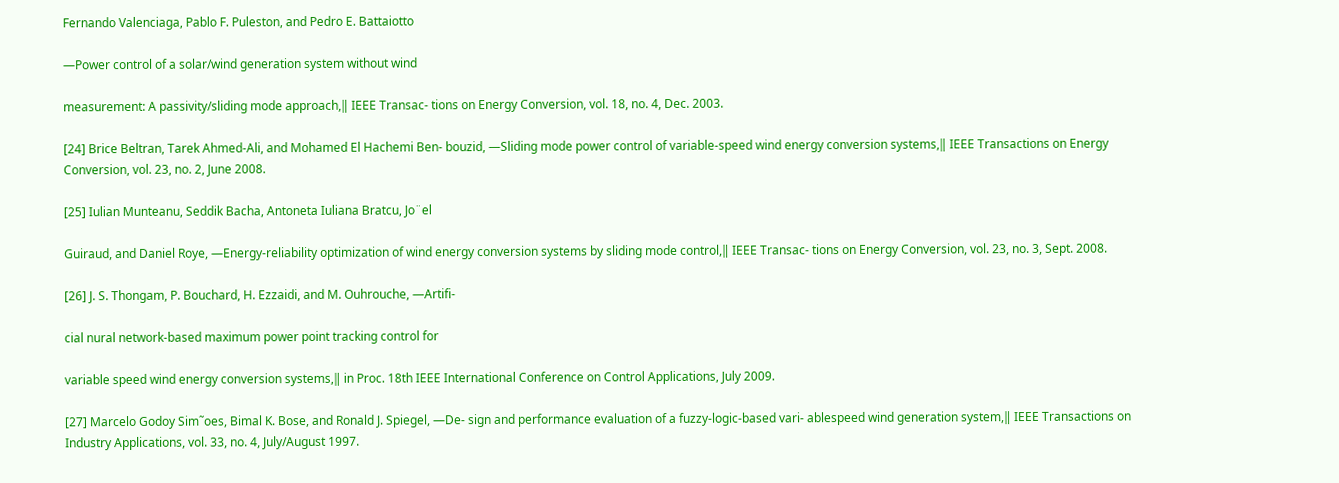Fernando Valenciaga, Pablo F. Puleston, and Pedro E. Battaiotto

―Power control of a solar/wind generation system without wind

measurement: A passivity/sliding mode approach,‖ IEEE Transac- tions on Energy Conversion, vol. 18, no. 4, Dec. 2003.

[24] Brice Beltran, Tarek Ahmed-Ali, and Mohamed El Hachemi Ben- bouzid, ―Sliding mode power control of variable-speed wind energy conversion systems,‖ IEEE Transactions on Energy Conversion, vol. 23, no. 2, June 2008.

[25] Iulian Munteanu, Seddik Bacha, Antoneta Iuliana Bratcu, Jo¨el

Guiraud, and Daniel Roye, ―Energy-reliability optimization of wind energy conversion systems by sliding mode control,‖ IEEE Transac- tions on Energy Conversion, vol. 23, no. 3, Sept. 2008.

[26] J. S. Thongam, P. Bouchard, H. Ezzaidi, and M. Ouhrouche, ―Artifi-

cial nural network-based maximum power point tracking control for

variable speed wind energy conversion systems,‖ in Proc. 18th IEEE International Conference on Control Applications, July 2009.

[27] Marcelo Godoy Sim˜oes, Bimal K. Bose, and Ronald J. Spiegel, ―De- sign and performance evaluation of a fuzzy-logic-based vari- ablespeed wind generation system,‖ IEEE Transactions on Industry Applications, vol. 33, no. 4, July/August 1997.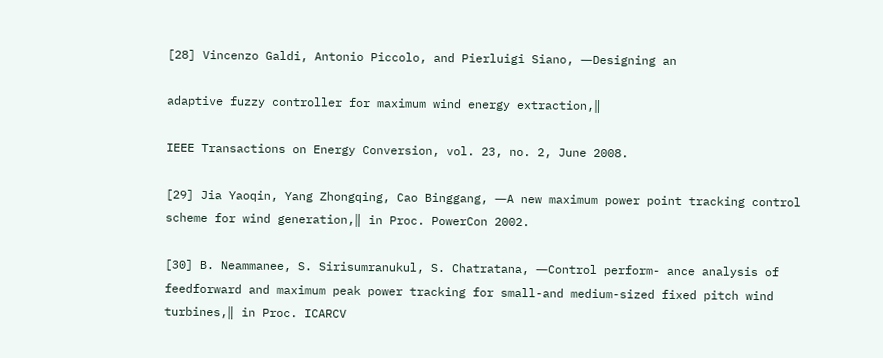[28] Vincenzo Galdi, Antonio Piccolo, and Pierluigi Siano, ―Designing an

adaptive fuzzy controller for maximum wind energy extraction,‖

IEEE Transactions on Energy Conversion, vol. 23, no. 2, June 2008.

[29] Jia Yaoqin, Yang Zhongqing, Cao Binggang, ―A new maximum power point tracking control scheme for wind generation,‖ in Proc. PowerCon 2002.

[30] B. Neammanee, S. Sirisumranukul, S. Chatratana, ―Control perform- ance analysis of feedforward and maximum peak power tracking for small-and medium-sized fixed pitch wind turbines,‖ in Proc. ICARCV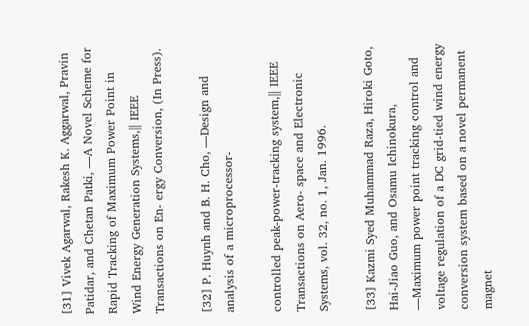[31] Vivek Agarwal, Rakesh K. Aggarwal, Pravin Patidar, and Chetan Patki, ―A Novel Scheme for Rapid Tracking of Maximum Power Point in Wind Energy Generation Systems,‖ IEEE Transactions on En- ergy Conversion, (In Press).

[32] P. Huynh and B. H. Cho, ―Design and analysis of a microprocessor-

controlled peak-power-tracking system,‖ IEEE Transactions on Aero- space and Electronic Systems, vol. 32, no. 1, Jan. 1996.

[33] Kazmi Syed Muhammad Raza, Hiroki Goto, Hai-Jiao Guo, and Osamu Ichinokura, ―Maximum power point tracking control and voltage regulation of a DC grid-tied wind energy conversion system based on a novel permanent magnet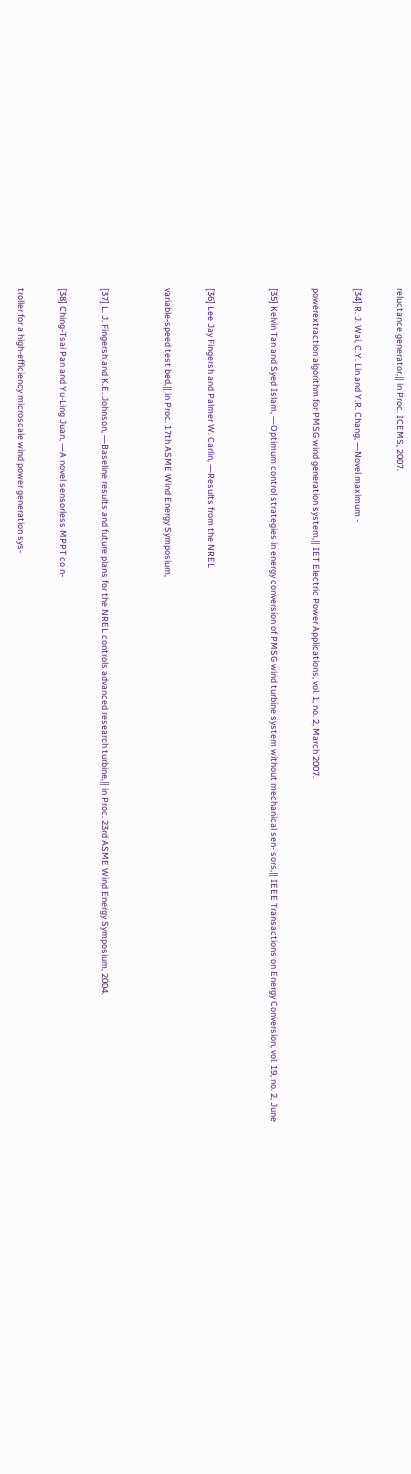reluctance generator,‖ in Proc. ICEMS, 2007.

[34] R. J. Wai, C.Y. Lin and Y.R. Chang, ―Novel maximum -

powerextraction algorithm for PMSG wind generation system,‖ IET Electric Power Applications, vol. 1, no. 2, March 2007.

[35] Kelvin Tan and Syed Islam, ―Optimum control strategies in energy conversion of PMSG wind turbine system without mechanical sen- sors,‖ IEEE Transactions on Energy Conversion, vol. 19, no. 2, June


[36] Lee Jay Fingersh and Palmer W. Carlin, ―Results from the NREL

variable-speed test bed,‖ in Proc. 17th ASME Wind Energy Symposium,


[37] L. J. Fingersh and K.E. Johnson, ―Baseline results and future plans for the NREL controls advanced research turbine,‖ in Proc. 23rd ASME Wind Energy Symposium, 2004.

[38] Ching-Tsai Pan and Yu-Ling Juan, ―A novel sensorless MPPT co n-

troller for a high-efficiency microscale wind power generation sys-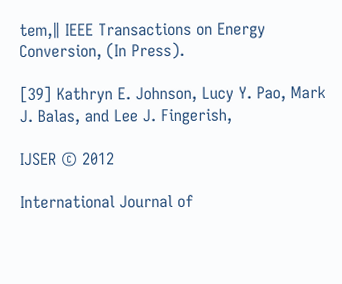tem,‖ IEEE Transactions on Energy Conversion, (In Press).

[39] Kathryn E. Johnson, Lucy Y. Pao, Mark J. Balas, and Lee J. Fingerish,

IJSER © 2012

International Journal of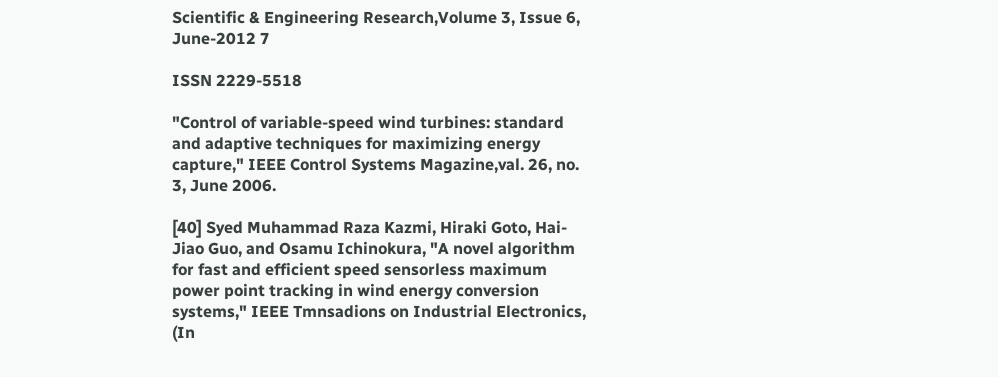Scientific & Engineering Research,Volume 3, Issue 6, June-2012 7

ISSN 2229-5518

"Control of variable-speed wind turbines: standard and adaptive techniques for maximizing energy capture," IEEE Control Systems Magazine,val. 26, no. 3, June 2006.

[40] Syed Muhammad Raza Kazmi, Hiraki Goto, Hai-Jiao Guo, and Osamu Ichinokura, "A novel algorithm for fast and efficient speed sensorless maximum power point tracking in wind energy conversion systems," IEEE Tmnsadions on Industrial Electronics, (In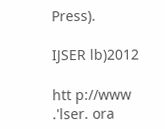Press).

IJSER lb)2012

htt p://www .'lser. ora